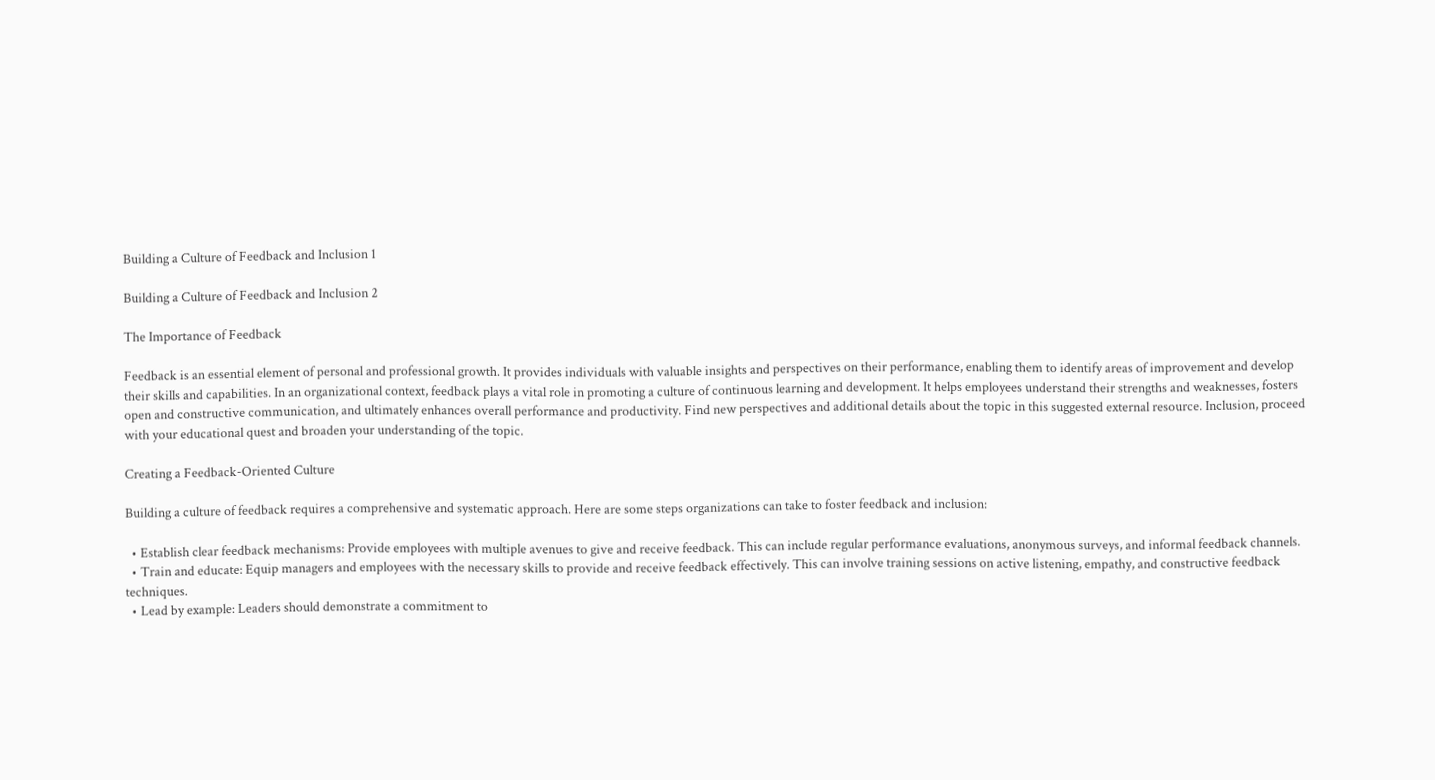Building a Culture of Feedback and Inclusion 1

Building a Culture of Feedback and Inclusion 2

The Importance of Feedback

Feedback is an essential element of personal and professional growth. It provides individuals with valuable insights and perspectives on their performance, enabling them to identify areas of improvement and develop their skills and capabilities. In an organizational context, feedback plays a vital role in promoting a culture of continuous learning and development. It helps employees understand their strengths and weaknesses, fosters open and constructive communication, and ultimately enhances overall performance and productivity. Find new perspectives and additional details about the topic in this suggested external resource. Inclusion, proceed with your educational quest and broaden your understanding of the topic.

Creating a Feedback-Oriented Culture

Building a culture of feedback requires a comprehensive and systematic approach. Here are some steps organizations can take to foster feedback and inclusion:

  • Establish clear feedback mechanisms: Provide employees with multiple avenues to give and receive feedback. This can include regular performance evaluations, anonymous surveys, and informal feedback channels.
  • Train and educate: Equip managers and employees with the necessary skills to provide and receive feedback effectively. This can involve training sessions on active listening, empathy, and constructive feedback techniques.
  • Lead by example: Leaders should demonstrate a commitment to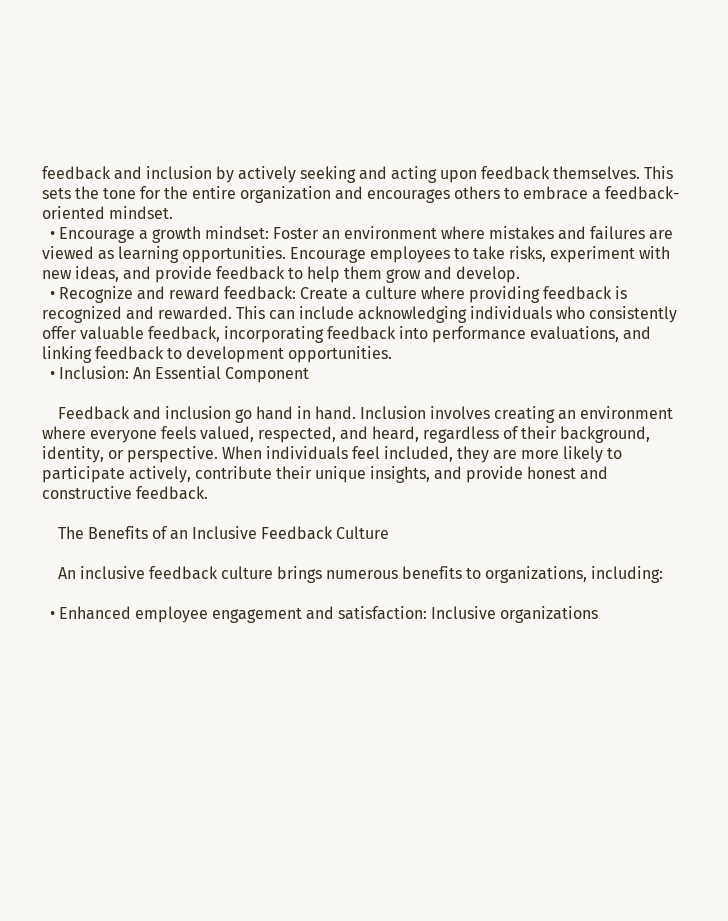feedback and inclusion by actively seeking and acting upon feedback themselves. This sets the tone for the entire organization and encourages others to embrace a feedback-oriented mindset.
  • Encourage a growth mindset: Foster an environment where mistakes and failures are viewed as learning opportunities. Encourage employees to take risks, experiment with new ideas, and provide feedback to help them grow and develop.
  • Recognize and reward feedback: Create a culture where providing feedback is recognized and rewarded. This can include acknowledging individuals who consistently offer valuable feedback, incorporating feedback into performance evaluations, and linking feedback to development opportunities.
  • Inclusion: An Essential Component

    Feedback and inclusion go hand in hand. Inclusion involves creating an environment where everyone feels valued, respected, and heard, regardless of their background, identity, or perspective. When individuals feel included, they are more likely to participate actively, contribute their unique insights, and provide honest and constructive feedback.

    The Benefits of an Inclusive Feedback Culture

    An inclusive feedback culture brings numerous benefits to organizations, including:

  • Enhanced employee engagement and satisfaction: Inclusive organizations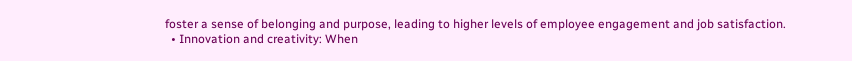foster a sense of belonging and purpose, leading to higher levels of employee engagement and job satisfaction.
  • Innovation and creativity: When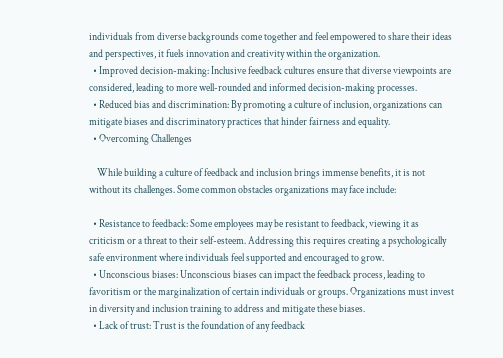individuals from diverse backgrounds come together and feel empowered to share their ideas and perspectives, it fuels innovation and creativity within the organization.
  • Improved decision-making: Inclusive feedback cultures ensure that diverse viewpoints are considered, leading to more well-rounded and informed decision-making processes.
  • Reduced bias and discrimination: By promoting a culture of inclusion, organizations can mitigate biases and discriminatory practices that hinder fairness and equality.
  • Overcoming Challenges

    While building a culture of feedback and inclusion brings immense benefits, it is not without its challenges. Some common obstacles organizations may face include:

  • Resistance to feedback: Some employees may be resistant to feedback, viewing it as criticism or a threat to their self-esteem. Addressing this requires creating a psychologically safe environment where individuals feel supported and encouraged to grow.
  • Unconscious biases: Unconscious biases can impact the feedback process, leading to favoritism or the marginalization of certain individuals or groups. Organizations must invest in diversity and inclusion training to address and mitigate these biases.
  • Lack of trust: Trust is the foundation of any feedback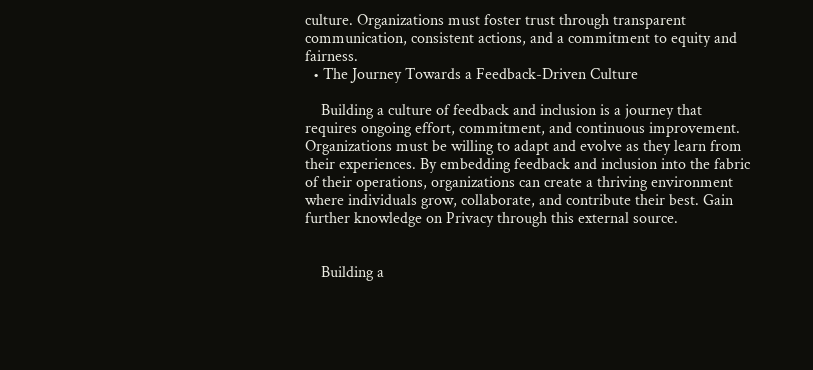culture. Organizations must foster trust through transparent communication, consistent actions, and a commitment to equity and fairness.
  • The Journey Towards a Feedback-Driven Culture

    Building a culture of feedback and inclusion is a journey that requires ongoing effort, commitment, and continuous improvement. Organizations must be willing to adapt and evolve as they learn from their experiences. By embedding feedback and inclusion into the fabric of their operations, organizations can create a thriving environment where individuals grow, collaborate, and contribute their best. Gain further knowledge on Privacy through this external source.


    Building a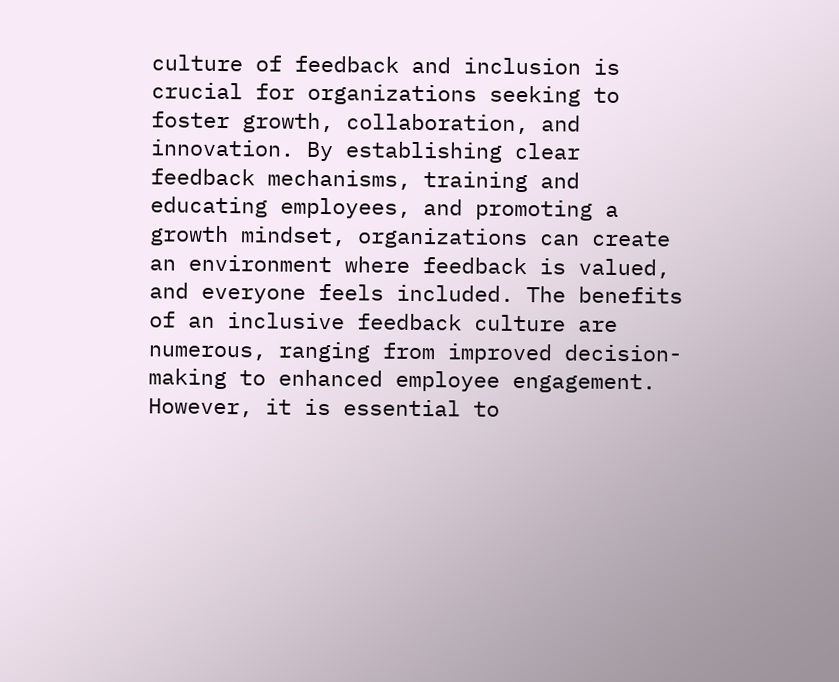culture of feedback and inclusion is crucial for organizations seeking to foster growth, collaboration, and innovation. By establishing clear feedback mechanisms, training and educating employees, and promoting a growth mindset, organizations can create an environment where feedback is valued, and everyone feels included. The benefits of an inclusive feedback culture are numerous, ranging from improved decision-making to enhanced employee engagement. However, it is essential to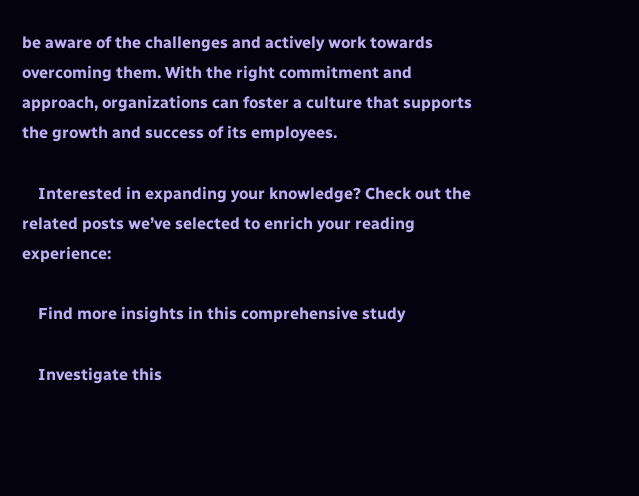be aware of the challenges and actively work towards overcoming them. With the right commitment and approach, organizations can foster a culture that supports the growth and success of its employees.

    Interested in expanding your knowledge? Check out the related posts we’ve selected to enrich your reading experience:

    Find more insights in this comprehensive study

    Investigate this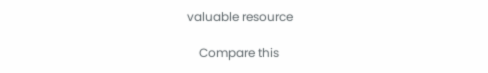valuable resource

    Compare this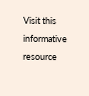Visit this informative resource